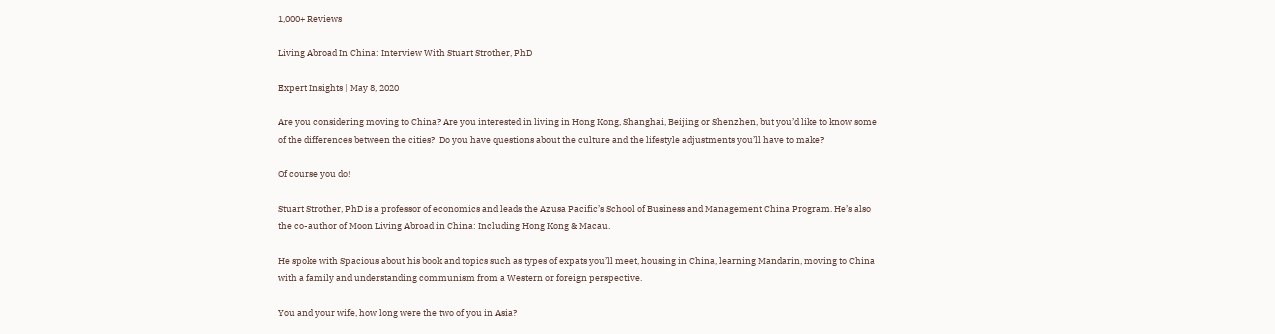1,000+ Reviews

Living Abroad In China: Interview With Stuart Strother, PhD

Expert Insights | May 8, 2020

Are you considering moving to China? Are you interested in living in Hong Kong, Shanghai, Beijing or Shenzhen, but you’d like to know some of the differences between the cities?  Do you have questions about the culture and the lifestyle adjustments you’ll have to make?

Of course you do!

Stuart Strother, PhD is a professor of economics and leads the Azusa Pacific’s School of Business and Management China Program. He’s also the co-author of Moon Living Abroad in China: Including Hong Kong & Macau.

He spoke with Spacious about his book and topics such as types of expats you’ll meet, housing in China, learning Mandarin, moving to China with a family and understanding communism from a Western or foreign perspective.

You and your wife, how long were the two of you in Asia?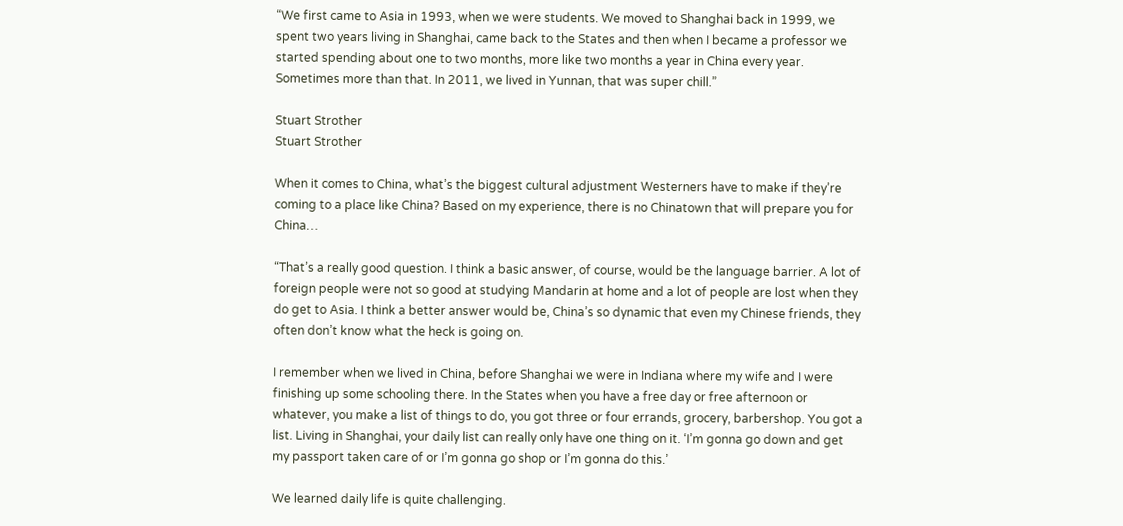“We first came to Asia in 1993, when we were students. We moved to Shanghai back in 1999, we spent two years living in Shanghai, came back to the States and then when I became a professor we started spending about one to two months, more like two months a year in China every year. Sometimes more than that. In 2011, we lived in Yunnan, that was super chill.”

Stuart Strother
Stuart Strother

When it comes to China, what’s the biggest cultural adjustment Westerners have to make if they’re coming to a place like China? Based on my experience, there is no Chinatown that will prepare you for China…

“That’s a really good question. I think a basic answer, of course, would be the language barrier. A lot of foreign people were not so good at studying Mandarin at home and a lot of people are lost when they do get to Asia. I think a better answer would be, China’s so dynamic that even my Chinese friends, they often don’t know what the heck is going on.

I remember when we lived in China, before Shanghai we were in Indiana where my wife and I were finishing up some schooling there. In the States when you have a free day or free afternoon or whatever, you make a list of things to do, you got three or four errands, grocery, barbershop. You got a list. Living in Shanghai, your daily list can really only have one thing on it. ‘I’m gonna go down and get my passport taken care of or I’m gonna go shop or I’m gonna do this.’

We learned daily life is quite challenging.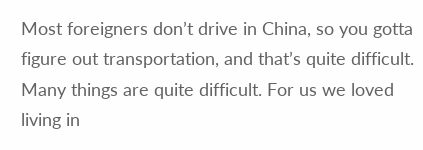Most foreigners don’t drive in China, so you gotta figure out transportation, and that’s quite difficult. Many things are quite difficult. For us we loved living in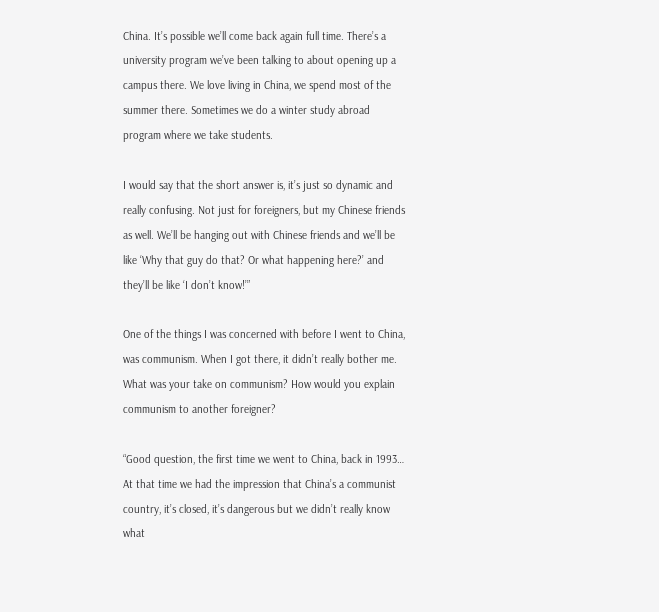China. It’s possible we’ll come back again full time. There’s a university program we’ve been talking to about opening up a campus there. We love living in China, we spend most of the summer there. Sometimes we do a winter study abroad program where we take students.

I would say that the short answer is, it’s just so dynamic and really confusing. Not just for foreigners, but my Chinese friends as well. We’ll be hanging out with Chinese friends and we’ll be like ‘Why that guy do that? Or what happening here?’ and they’ll be like ‘I don’t know!’”

One of the things I was concerned with before I went to China, was communism. When I got there, it didn’t really bother me. What was your take on communism? How would you explain communism to another foreigner?

“Good question, the first time we went to China, back in 1993… At that time we had the impression that China’s a communist country, it’s closed, it’s dangerous but we didn’t really know what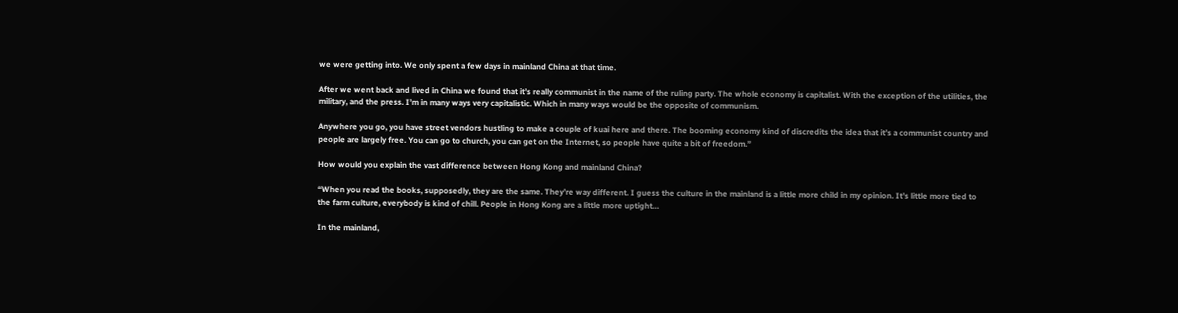we were getting into. We only spent a few days in mainland China at that time.

After we went back and lived in China we found that it’s really communist in the name of the ruling party. The whole economy is capitalist. With the exception of the utilities, the military, and the press. I’m in many ways very capitalistic. Which in many ways would be the opposite of communism.

Anywhere you go, you have street vendors hustling to make a couple of kuai here and there. The booming economy kind of discredits the idea that it’s a communist country and people are largely free. You can go to church, you can get on the Internet, so people have quite a bit of freedom.”

How would you explain the vast difference between Hong Kong and mainland China?

“When you read the books, supposedly, they are the same. They’re way different. I guess the culture in the mainland is a little more child in my opinion. It’s little more tied to the farm culture, everybody is kind of chill. People in Hong Kong are a little more uptight…

In the mainland,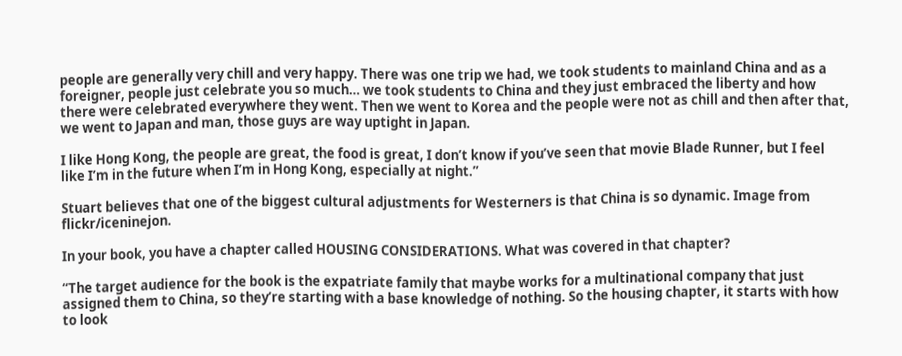people are generally very chill and very happy. There was one trip we had, we took students to mainland China and as a foreigner, people just celebrate you so much… we took students to China and they just embraced the liberty and how there were celebrated everywhere they went. Then we went to Korea and the people were not as chill and then after that, we went to Japan and man, those guys are way uptight in Japan.

I like Hong Kong, the people are great, the food is great, I don’t know if you’ve seen that movie Blade Runner, but I feel like I’m in the future when I’m in Hong Kong, especially at night.”

Stuart believes that one of the biggest cultural adjustments for Westerners is that China is so dynamic. Image from flickr/iceninejon.

In your book, you have a chapter called HOUSING CONSIDERATIONS. What was covered in that chapter?

“The target audience for the book is the expatriate family that maybe works for a multinational company that just assigned them to China, so they’re starting with a base knowledge of nothing. So the housing chapter, it starts with how to look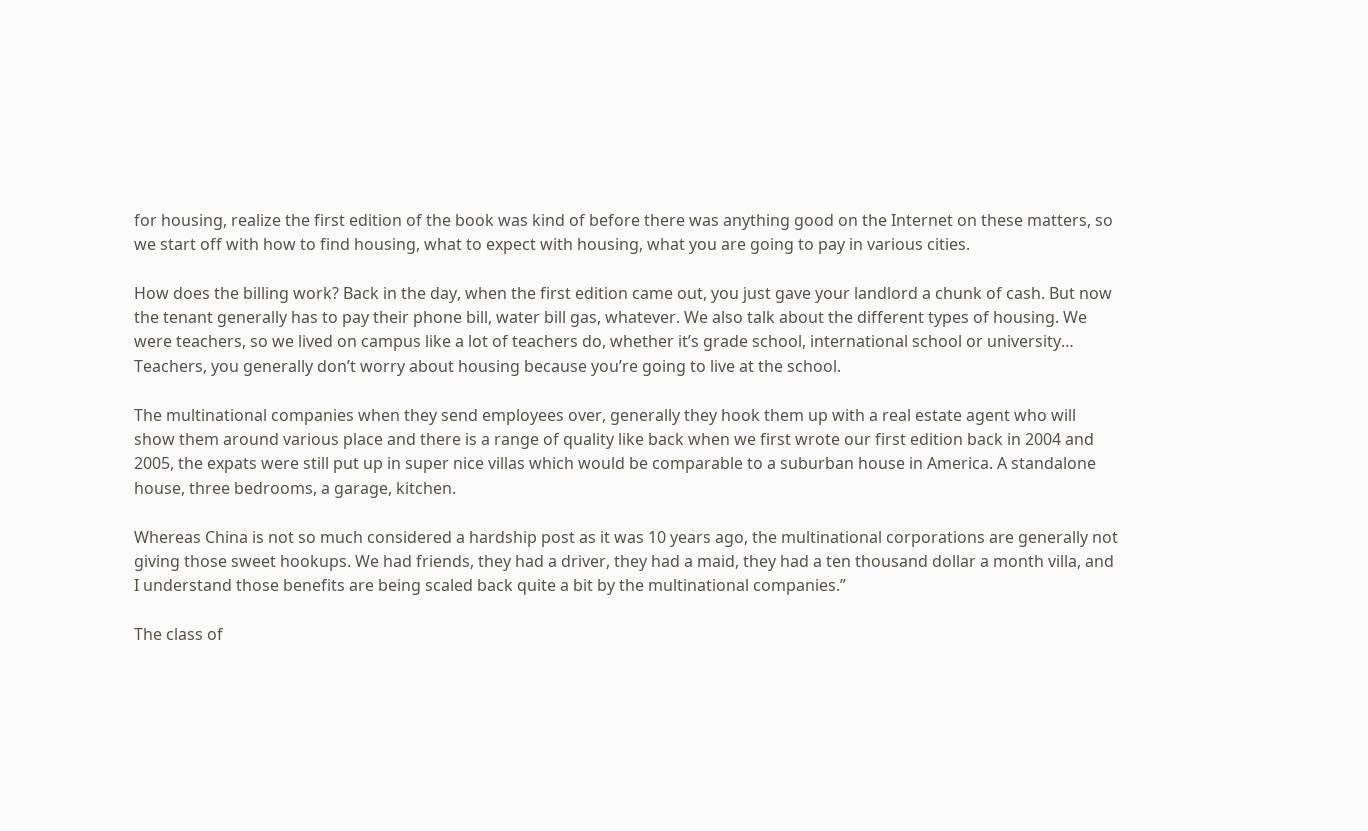for housing, realize the first edition of the book was kind of before there was anything good on the Internet on these matters, so we start off with how to find housing, what to expect with housing, what you are going to pay in various cities.

How does the billing work? Back in the day, when the first edition came out, you just gave your landlord a chunk of cash. But now the tenant generally has to pay their phone bill, water bill gas, whatever. We also talk about the different types of housing. We were teachers, so we lived on campus like a lot of teachers do, whether it’s grade school, international school or university… Teachers, you generally don’t worry about housing because you’re going to live at the school.

The multinational companies when they send employees over, generally they hook them up with a real estate agent who will show them around various place and there is a range of quality like back when we first wrote our first edition back in 2004 and 2005, the expats were still put up in super nice villas which would be comparable to a suburban house in America. A standalone house, three bedrooms, a garage, kitchen.

Whereas China is not so much considered a hardship post as it was 10 years ago, the multinational corporations are generally not giving those sweet hookups. We had friends, they had a driver, they had a maid, they had a ten thousand dollar a month villa, and I understand those benefits are being scaled back quite a bit by the multinational companies.”

The class of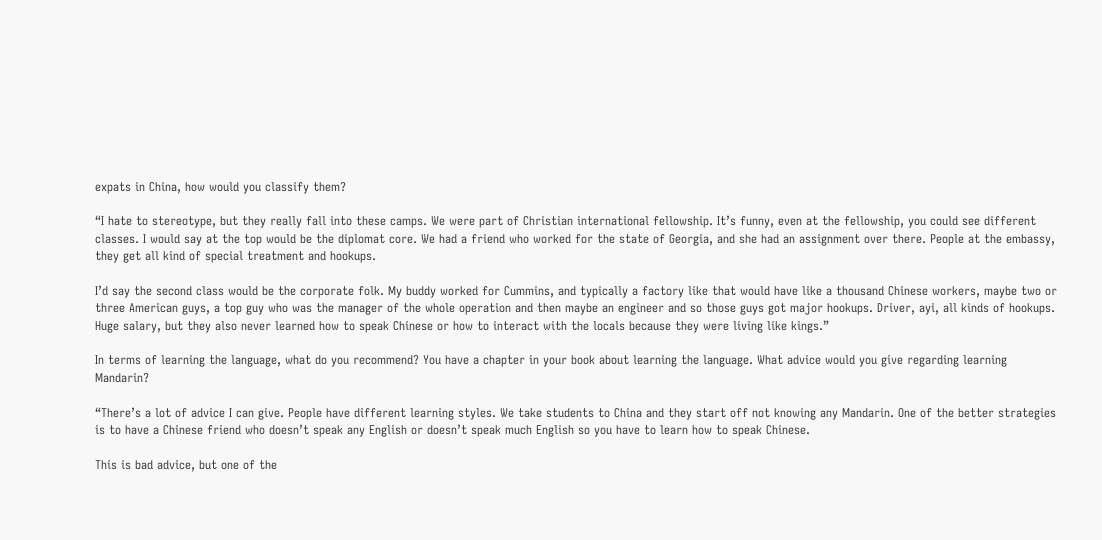expats in China, how would you classify them?

“I hate to stereotype, but they really fall into these camps. We were part of Christian international fellowship. It’s funny, even at the fellowship, you could see different classes. I would say at the top would be the diplomat core. We had a friend who worked for the state of Georgia, and she had an assignment over there. People at the embassy, they get all kind of special treatment and hookups.

I’d say the second class would be the corporate folk. My buddy worked for Cummins, and typically a factory like that would have like a thousand Chinese workers, maybe two or three American guys, a top guy who was the manager of the whole operation and then maybe an engineer and so those guys got major hookups. Driver, ayi, all kinds of hookups. Huge salary, but they also never learned how to speak Chinese or how to interact with the locals because they were living like kings.”

In terms of learning the language, what do you recommend? You have a chapter in your book about learning the language. What advice would you give regarding learning Mandarin?

“There’s a lot of advice I can give. People have different learning styles. We take students to China and they start off not knowing any Mandarin. One of the better strategies is to have a Chinese friend who doesn’t speak any English or doesn’t speak much English so you have to learn how to speak Chinese.

This is bad advice, but one of the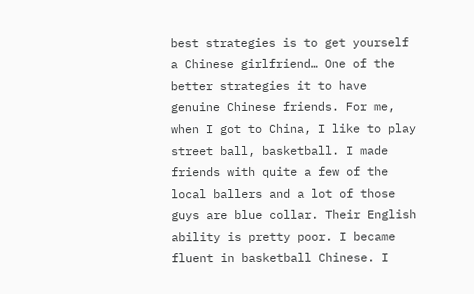best strategies is to get yourself a Chinese girlfriend… One of the better strategies it to have genuine Chinese friends. For me, when I got to China, I like to play street ball, basketball. I made friends with quite a few of the local ballers and a lot of those guys are blue collar. Their English ability is pretty poor. I became fluent in basketball Chinese. I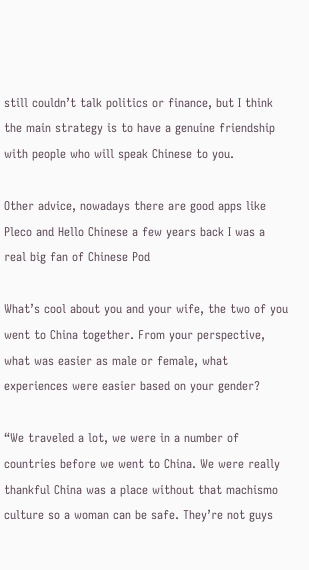still couldn’t talk politics or finance, but I think the main strategy is to have a genuine friendship with people who will speak Chinese to you.

Other advice, nowadays there are good apps like Pleco and Hello Chinese a few years back I was a real big fan of Chinese Pod

What’s cool about you and your wife, the two of you went to China together. From your perspective, what was easier as male or female, what experiences were easier based on your gender?

“We traveled a lot, we were in a number of countries before we went to China. We were really thankful China was a place without that machismo culture so a woman can be safe. They’re not guys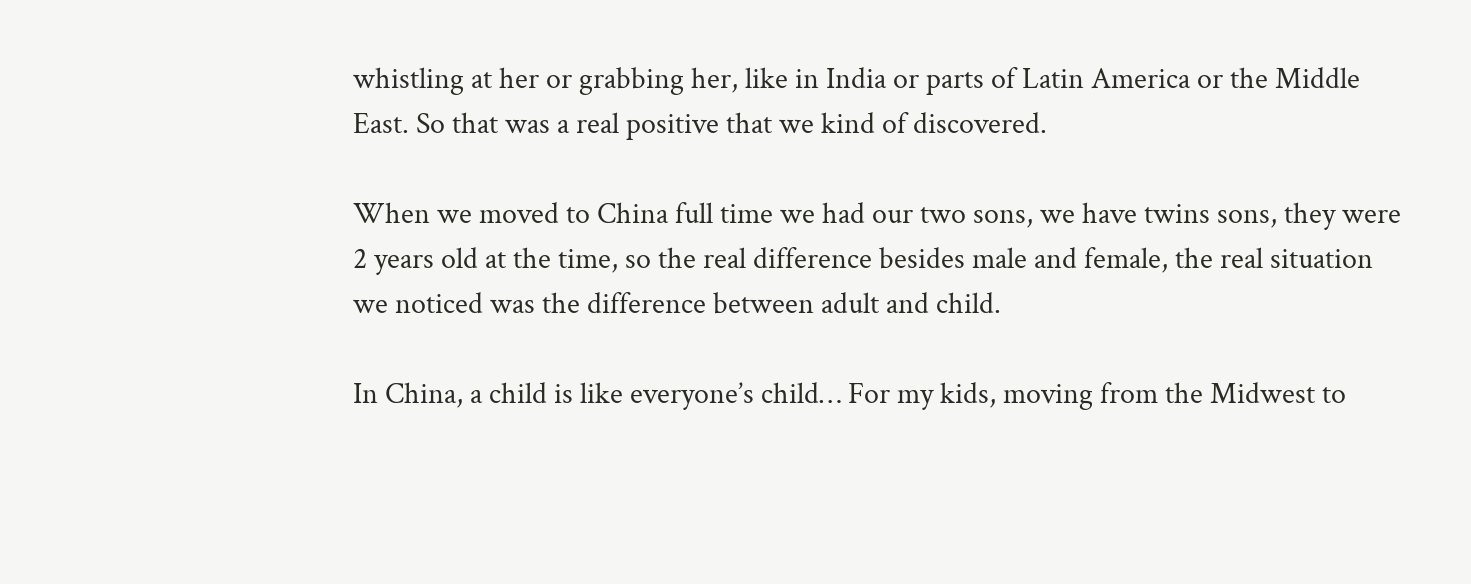whistling at her or grabbing her, like in India or parts of Latin America or the Middle East. So that was a real positive that we kind of discovered.

When we moved to China full time we had our two sons, we have twins sons, they were 2 years old at the time, so the real difference besides male and female, the real situation we noticed was the difference between adult and child.

In China, a child is like everyone’s child… For my kids, moving from the Midwest to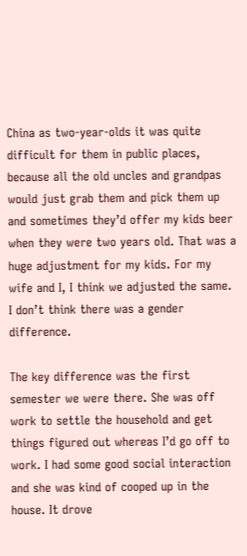China as two-year-olds it was quite difficult for them in public places, because all the old uncles and grandpas would just grab them and pick them up and sometimes they’d offer my kids beer when they were two years old. That was a huge adjustment for my kids. For my wife and I, I think we adjusted the same. I don’t think there was a gender difference.

The key difference was the first semester we were there. She was off work to settle the household and get things figured out whereas I’d go off to work. I had some good social interaction and she was kind of cooped up in the house. It drove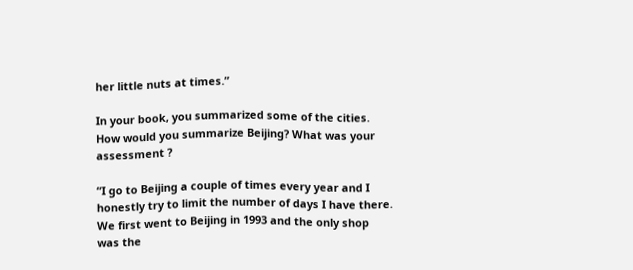her little nuts at times.”

In your book, you summarized some of the cities. How would you summarize Beijing? What was your assessment ?

“I go to Beijing a couple of times every year and I honestly try to limit the number of days I have there. We first went to Beijing in 1993 and the only shop was the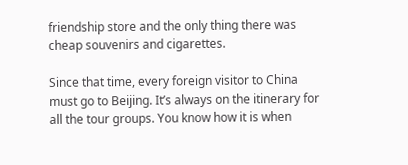friendship store and the only thing there was cheap souvenirs and cigarettes.

Since that time, every foreign visitor to China must go to Beijing. It’s always on the itinerary for all the tour groups. You know how it is when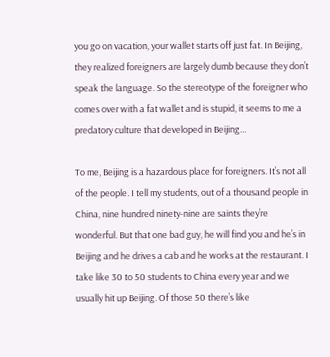you go on vacation, your wallet starts off just fat. In Beijing, they realized foreigners are largely dumb because they don’t speak the language. So the stereotype of the foreigner who comes over with a fat wallet and is stupid, it seems to me a predatory culture that developed in Beijing…

To me, Beijing is a hazardous place for foreigners. It’s not all of the people. I tell my students, out of a thousand people in China, nine hundred ninety-nine are saints they’re wonderful. But that one bad guy, he will find you and he’s in Beijing and he drives a cab and he works at the restaurant. I take like 30 to 50 students to China every year and we usually hit up Beijing. Of those 50 there’s like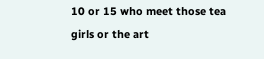10 or 15 who meet those tea girls or the art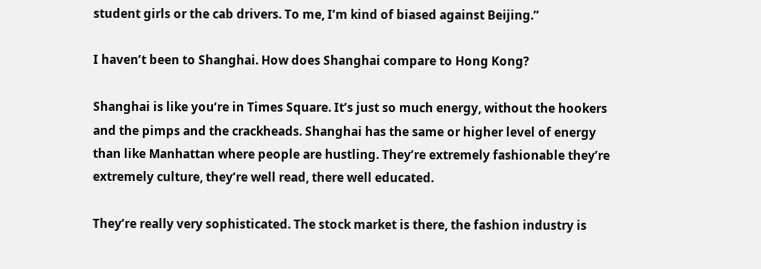student girls or the cab drivers. To me, I’m kind of biased against Beijing.”

I haven’t been to Shanghai. How does Shanghai compare to Hong Kong?

Shanghai is like you’re in Times Square. It’s just so much energy, without the hookers and the pimps and the crackheads. Shanghai has the same or higher level of energy than like Manhattan where people are hustling. They’re extremely fashionable they’re extremely culture, they’re well read, there well educated.

They’re really very sophisticated. The stock market is there, the fashion industry is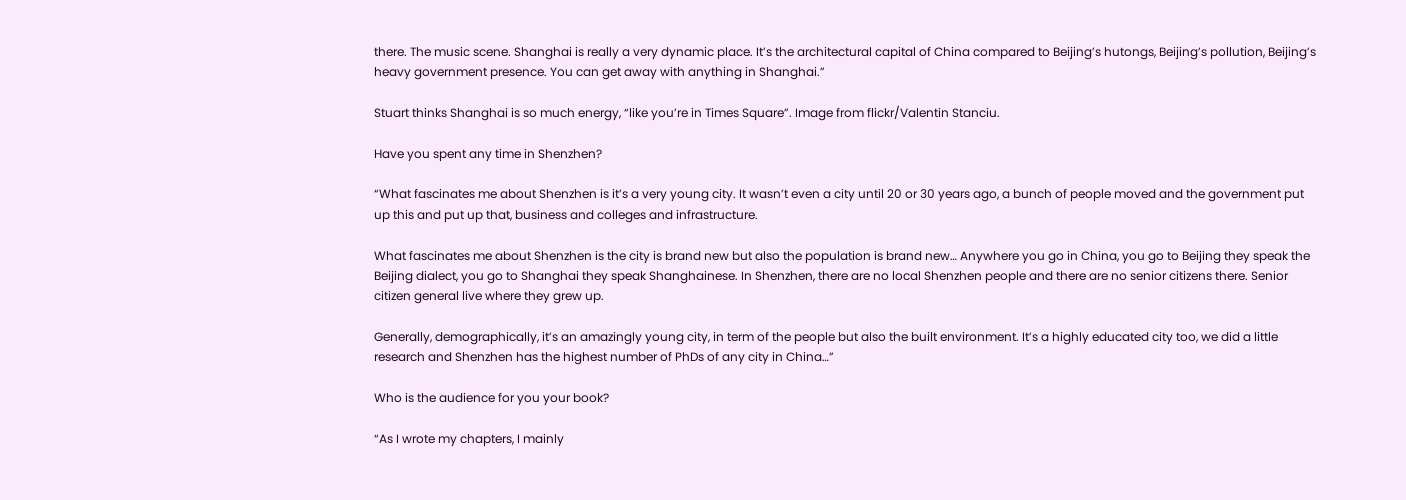there. The music scene. Shanghai is really a very dynamic place. It’s the architectural capital of China compared to Beijing’s hutongs, Beijing’s pollution, Beijing’s heavy government presence. You can get away with anything in Shanghai.”

Stuart thinks Shanghai is so much energy, “like you’re in Times Square”. Image from flickr/Valentin Stanciu.

Have you spent any time in Shenzhen?

“What fascinates me about Shenzhen is it’s a very young city. It wasn’t even a city until 20 or 30 years ago, a bunch of people moved and the government put up this and put up that, business and colleges and infrastructure.

What fascinates me about Shenzhen is the city is brand new but also the population is brand new… Anywhere you go in China, you go to Beijing they speak the Beijing dialect, you go to Shanghai they speak Shanghainese. In Shenzhen, there are no local Shenzhen people and there are no senior citizens there. Senior citizen general live where they grew up.

Generally, demographically, it’s an amazingly young city, in term of the people but also the built environment. It’s a highly educated city too, we did a little research and Shenzhen has the highest number of PhDs of any city in China…”

Who is the audience for you your book?

“As I wrote my chapters, I mainly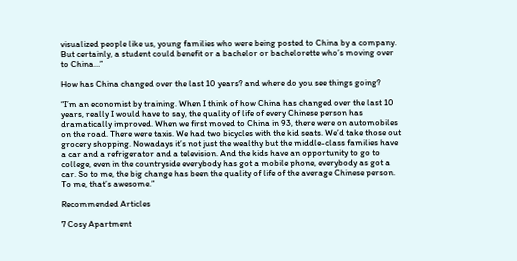visualized people like us, young families who were being posted to China by a company. But certainly, a student could benefit or a bachelor or bachelorette who’s moving over to China…”

How has China changed over the last 10 years? and where do you see things going?

“I’m an economist by training. When I think of how China has changed over the last 10 years, really I would have to say, the quality of life of every Chinese person has dramatically improved. When we first moved to China in 93, there were on automobiles on the road. There were taxis. We had two bicycles with the kid seats. We’d take those out grocery shopping. Nowadays it’s not just the wealthy but the middle-class families have a car and a refrigerator and a television. And the kids have an opportunity to go to college, even in the countryside everybody has got a mobile phone, everybody as got a car. So to me, the big change has been the quality of life of the average Chinese person. To me, that’s awesome.”

Recommended Articles

7 Cosy Apartment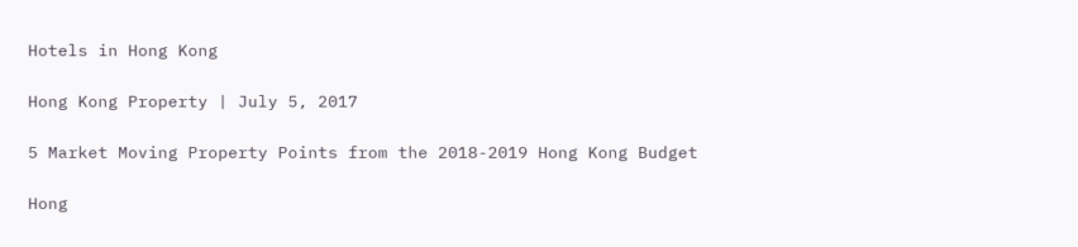Hotels in Hong Kong

Hong Kong Property | July 5, 2017

5 Market Moving Property Points from the 2018-2019 Hong Kong Budget

Hong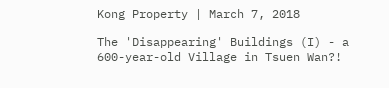Kong Property | March 7, 2018

The 'Disappearing' Buildings (I) - a 600-year-old Village in Tsuen Wan?!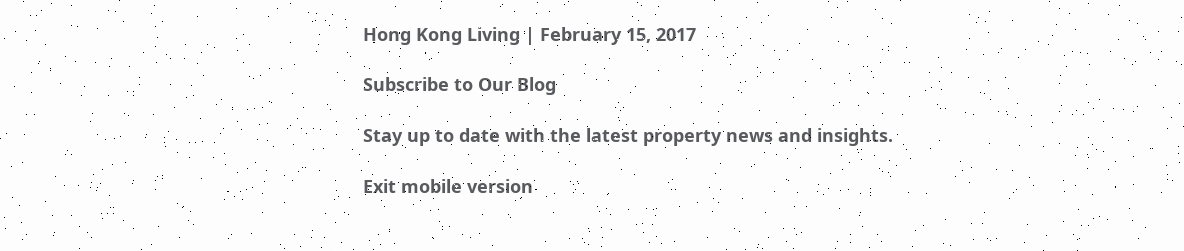Hong Kong Living | February 15, 2017

Subscribe to Our Blog

Stay up to date with the latest property news and insights.

Exit mobile version